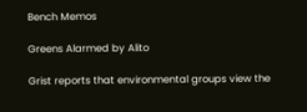Bench Memos

Greens Alarmed by Alito

Grist reports that environmental groups view the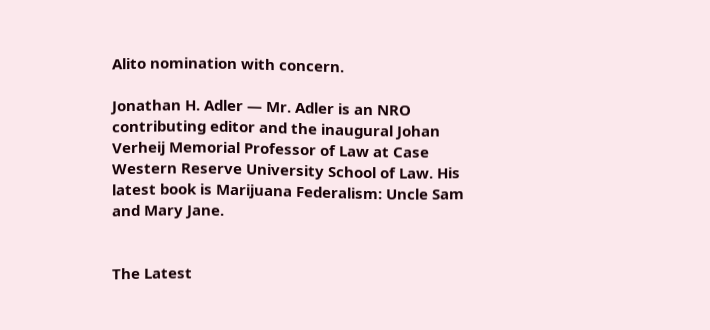Alito nomination with concern.

Jonathan H. Adler — Mr. Adler is an NRO contributing editor and the inaugural Johan Verheij Memorial Professor of Law at Case Western Reserve University School of Law. His latest book is Marijuana Federalism: Uncle Sam and Mary Jane.


The Latest